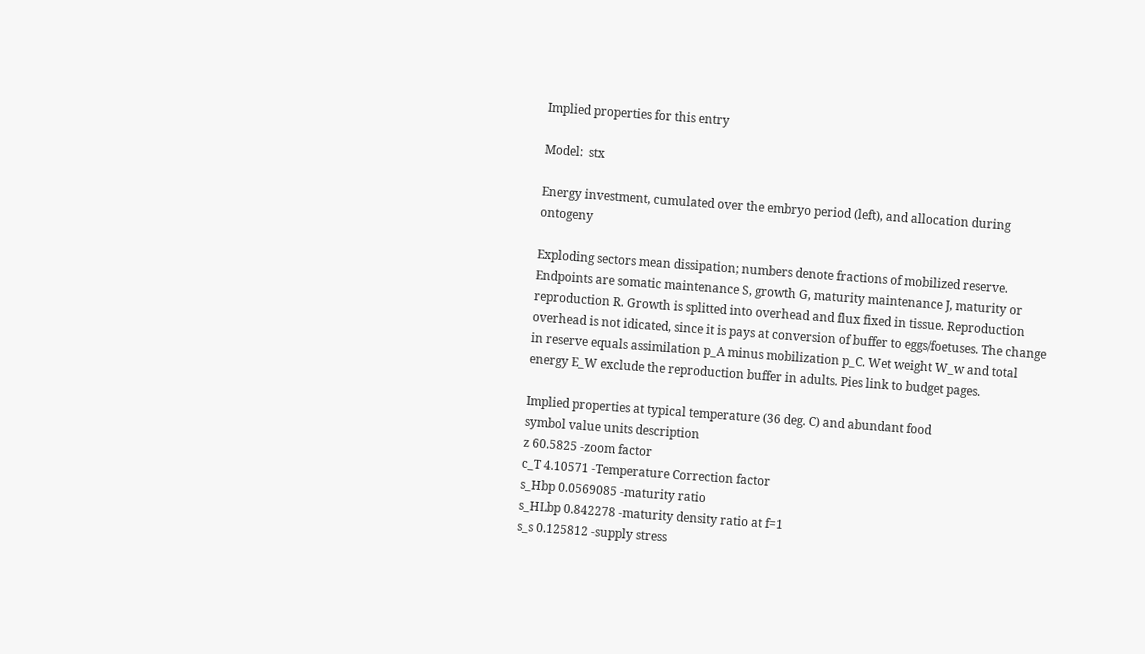Implied properties for this entry

Model:  stx

Energy investment, cumulated over the embryo period (left), and allocation during ontogeny

Exploding sectors mean dissipation; numbers denote fractions of mobilized reserve. Endpoints are somatic maintenance S, growth G, maturity maintenance J, maturity or reproduction R. Growth is splitted into overhead and flux fixed in tissue. Reproduction overhead is not idicated, since it is pays at conversion of buffer to eggs/foetuses. The change in reserve equals assimilation p_A minus mobilization p_C. Wet weight W_w and total energy E_W exclude the reproduction buffer in adults. Pies link to budget pages.

Implied properties at typical temperature (36 deg. C) and abundant food
symbol value units description
z 60.5825 -zoom factor
c_T 4.10571 -Temperature Correction factor
s_Hbp 0.0569085 -maturity ratio
s_HLbp 0.842278 -maturity density ratio at f=1
s_s 0.125812 -supply stress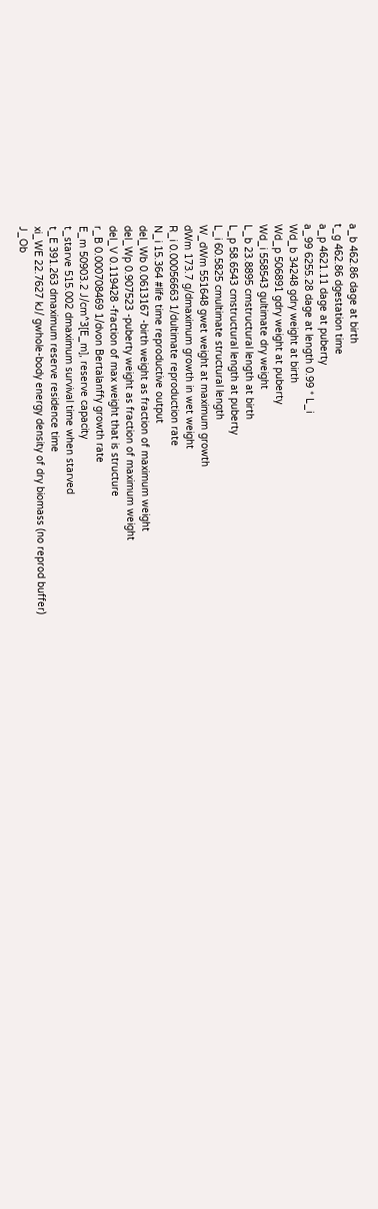a_b 462.86 dage at birth
t_g 462.86 dgestation time
a_p 4621.11 dage at puberty
a_99 6255.28 dage at length 0.99 * L_i
Wd_b 34248 gdry weight at birth
Wd_p 506891 gdry weight at puberty
Wd_i 558543 gultimate dry weight
L_b 23.8895 cmstructural length at birth
L_p 58.6543 cmstructural length at puberty
L_i 60.5825 cmultimate structural length
W_dWm 551648 gwet weight at maximum growth
dWm 173.7 g/dmaximum growth in wet weight
R_i 0.00056663 1/dultimate reproduction rate
N_i 15.364 #life time reproductive output
del_Wb 0.0613167 -birth weight as fraction of maximum weight
del_Wp 0.907523 -puberty weight as fraction of maximum weight
del_V 0.119428 -fraction of max weight that is structure
r_B 0.000708469 1/dvon Bertalanffy growth rate
E_m 50903.2 J/cm^3[E_m], reserve capacity
t_starve 515.002 dmaximum survival time when starved
t_E 391.263 dmaximum reserve residence time
xi_WE 22.7627 kJ/ gwhole-body energy density of dry biomass (no reprod buffer)
J_Ob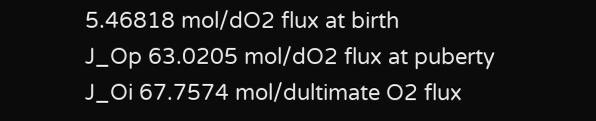5.46818 mol/dO2 flux at birth
J_Op 63.0205 mol/dO2 flux at puberty
J_Oi 67.7574 mol/dultimate O2 flux